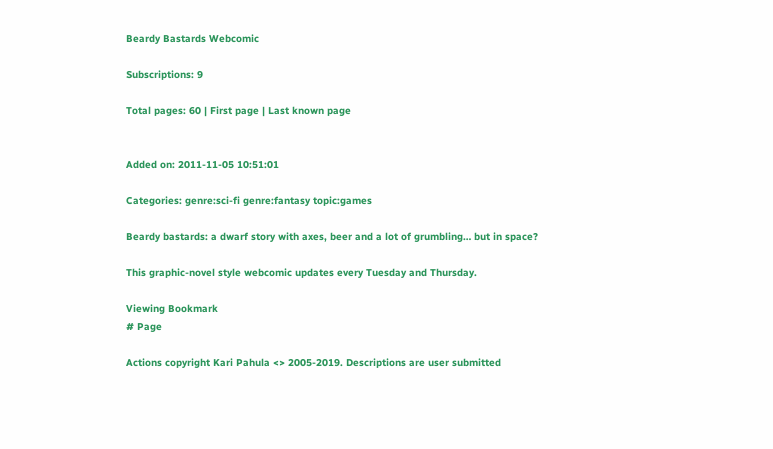Beardy Bastards Webcomic

Subscriptions: 9

Total pages: 60 | First page | Last known page


Added on: 2011-11-05 10:51:01

Categories: genre:sci-fi genre:fantasy topic:games

Beardy bastards: a dwarf story with axes, beer and a lot of grumbling… but in space?

This graphic-novel style webcomic updates every Tuesday and Thursday.

Viewing Bookmark
# Page

Actions copyright Kari Pahula <> 2005-2019. Descriptions are user submitted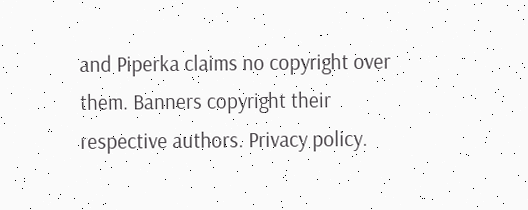and Piperka claims no copyright over them. Banners copyright their respective authors. Privacy policy.